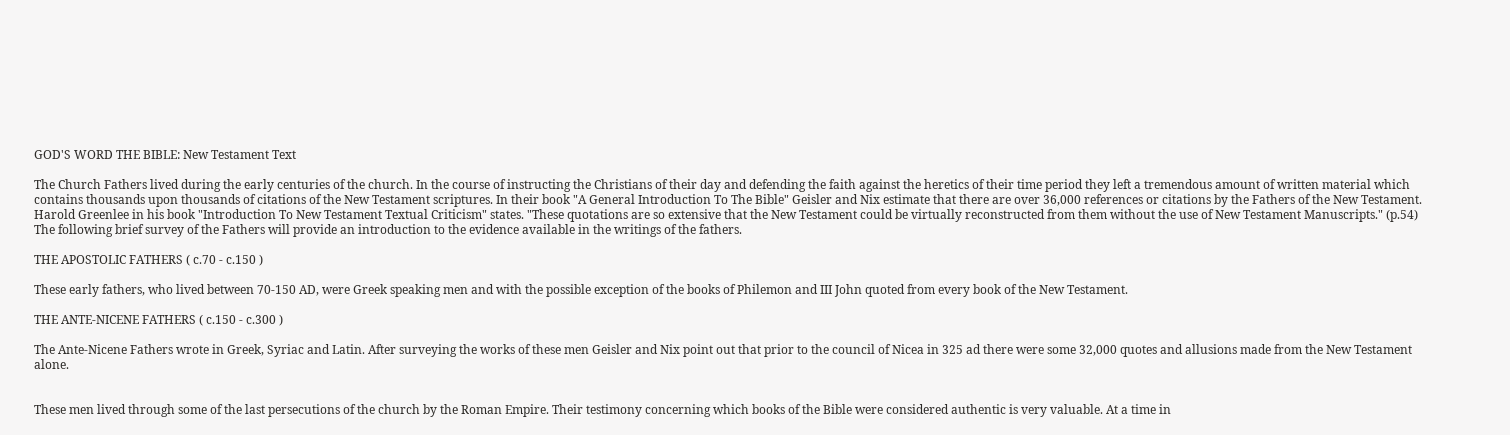GOD'S WORD THE BIBLE: New Testament Text

The Church Fathers lived during the early centuries of the church. In the course of instructing the Christians of their day and defending the faith against the heretics of their time period they left a tremendous amount of written material which contains thousands upon thousands of citations of the New Testament scriptures. In their book "A General Introduction To The Bible" Geisler and Nix estimate that there are over 36,000 references or citations by the Fathers of the New Testament. Harold Greenlee in his book "Introduction To New Testament Textual Criticism" states. "These quotations are so extensive that the New Testament could be virtually reconstructed from them without the use of New Testament Manuscripts." (p.54) The following brief survey of the Fathers will provide an introduction to the evidence available in the writings of the fathers.

THE APOSTOLIC FATHERS ( c.70 - c.150 )

These early fathers, who lived between 70-150 AD, were Greek speaking men and with the possible exception of the books of Philemon and III John quoted from every book of the New Testament.

THE ANTE-NICENE FATHERS ( c.150 - c.300 )

The Ante-Nicene Fathers wrote in Greek, Syriac and Latin. After surveying the works of these men Geisler and Nix point out that prior to the council of Nicea in 325 ad there were some 32,000 quotes and allusions made from the New Testament alone.


These men lived through some of the last persecutions of the church by the Roman Empire. Their testimony concerning which books of the Bible were considered authentic is very valuable. At a time in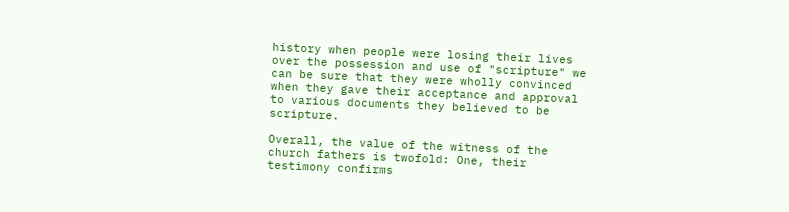history when people were losing their lives over the possession and use of "scripture" we can be sure that they were wholly convinced when they gave their acceptance and approval to various documents they believed to be scripture.

Overall, the value of the witness of the church fathers is twofold: One, their testimony confirms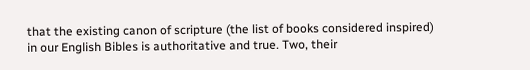that the existing canon of scripture (the list of books considered inspired) in our English Bibles is authoritative and true. Two, their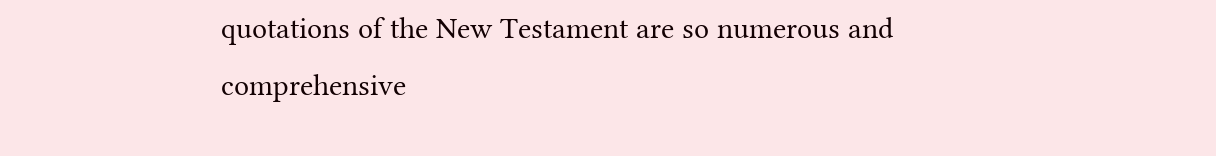quotations of the New Testament are so numerous and comprehensive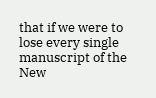that if we were to lose every single manuscript of the New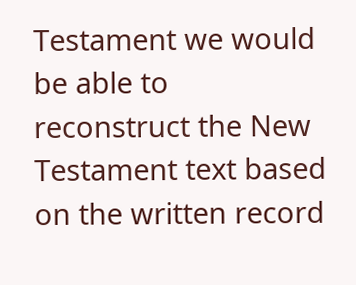Testament we would be able to reconstruct the New Testament text based on the written record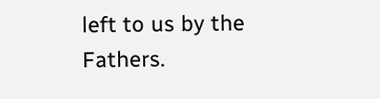left to us by the Fathers.